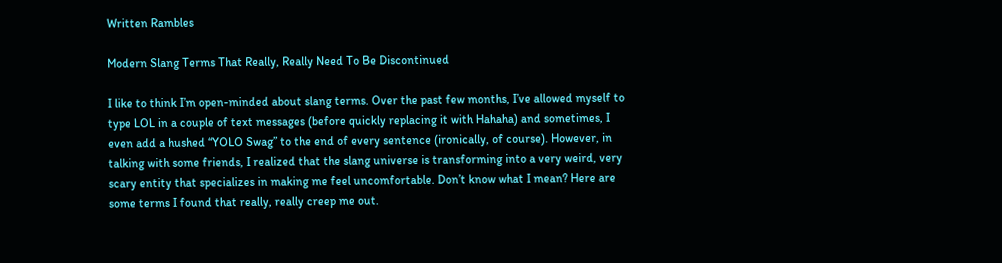Written Rambles

Modern Slang Terms That Really, Really Need To Be Discontinued

I like to think I’m open-minded about slang terms. Over the past few months, I’ve allowed myself to type LOL in a couple of text messages (before quickly replacing it with Hahaha) and sometimes, I even add a hushed “YOLO Swag” to the end of every sentence (ironically, of course). However, in talking with some friends, I realized that the slang universe is transforming into a very weird, very scary entity that specializes in making me feel uncomfortable. Don’t know what I mean? Here are some terms I found that really, really creep me out.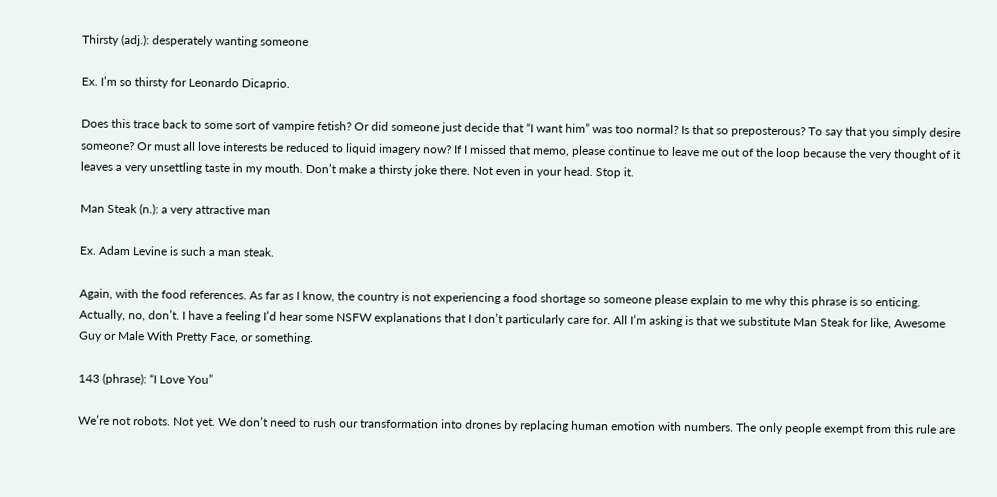Thirsty (adj.): desperately wanting someone

Ex. I’m so thirsty for Leonardo Dicaprio.

Does this trace back to some sort of vampire fetish? Or did someone just decide that “I want him” was too normal? Is that so preposterous? To say that you simply desire someone? Or must all love interests be reduced to liquid imagery now? If I missed that memo, please continue to leave me out of the loop because the very thought of it leaves a very unsettling taste in my mouth. Don’t make a thirsty joke there. Not even in your head. Stop it.

Man Steak (n.): a very attractive man

Ex. Adam Levine is such a man steak.

Again, with the food references. As far as I know, the country is not experiencing a food shortage so someone please explain to me why this phrase is so enticing. Actually, no, don’t. I have a feeling I’d hear some NSFW explanations that I don’t particularly care for. All I’m asking is that we substitute Man Steak for like, Awesome Guy or Male With Pretty Face, or something.

143 (phrase): “I Love You”

We’re not robots. Not yet. We don’t need to rush our transformation into drones by replacing human emotion with numbers. The only people exempt from this rule are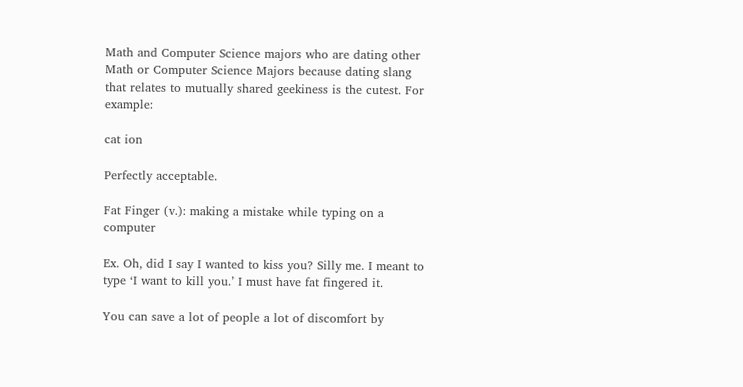Math and Computer Science majors who are dating other Math or Computer Science Majors because dating slang that relates to mutually shared geekiness is the cutest. For example:

cat ion

Perfectly acceptable.

Fat Finger (v.): making a mistake while typing on a computer

Ex. Oh, did I say I wanted to kiss you? Silly me. I meant to type ‘I want to kill you.’ I must have fat fingered it.

You can save a lot of people a lot of discomfort by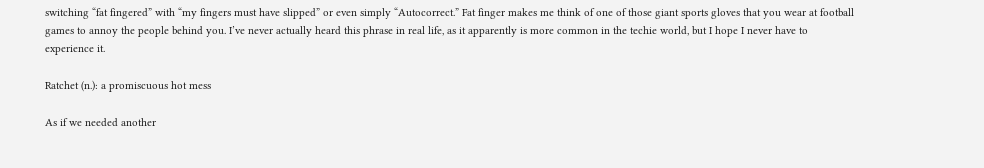switching “fat fingered” with “my fingers must have slipped” or even simply “Autocorrect.” Fat finger makes me think of one of those giant sports gloves that you wear at football games to annoy the people behind you. I’ve never actually heard this phrase in real life, as it apparently is more common in the techie world, but I hope I never have to experience it.

Ratchet (n.): a promiscuous hot mess

As if we needed another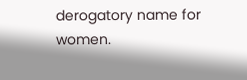derogatory name for women.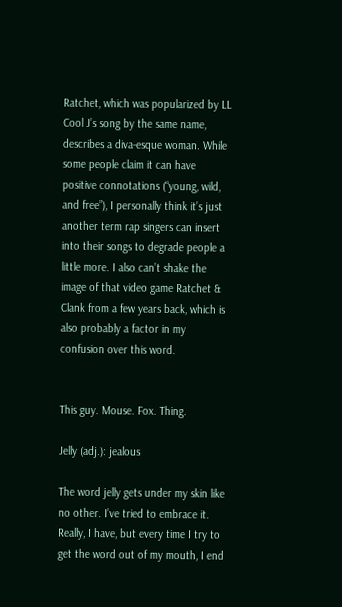Ratchet, which was popularized by LL Cool J’s song by the same name, describes a diva-esque woman. While some people claim it can have positive connotations (“young, wild, and free”), I personally think it’s just another term rap singers can insert into their songs to degrade people a little more. I also can’t shake the image of that video game Ratchet & Clank from a few years back, which is also probably a factor in my confusion over this word.


This guy. Mouse. Fox. Thing.

Jelly (adj.): jealous

The word jelly gets under my skin like no other. I’ve tried to embrace it. Really, I have, but every time I try to get the word out of my mouth, I end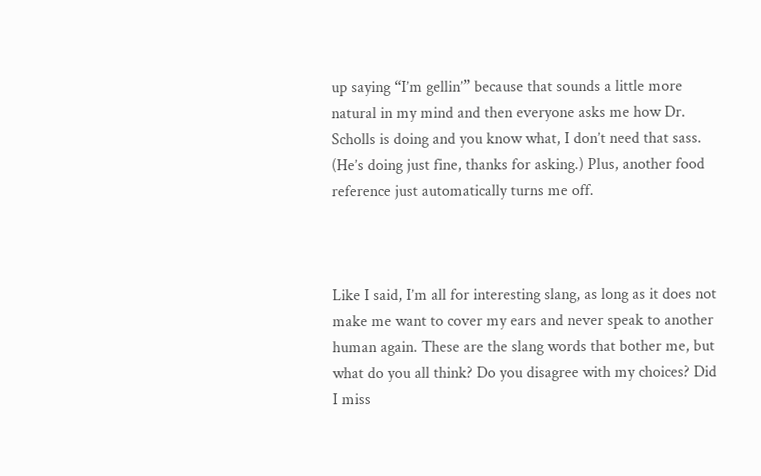up saying “I’m gellin’” because that sounds a little more natural in my mind and then everyone asks me how Dr. Scholls is doing and you know what, I don’t need that sass. (He’s doing just fine, thanks for asking.) Plus, another food reference just automatically turns me off.



Like I said, I’m all for interesting slang, as long as it does not make me want to cover my ears and never speak to another human again. These are the slang words that bother me, but what do you all think? Do you disagree with my choices? Did I miss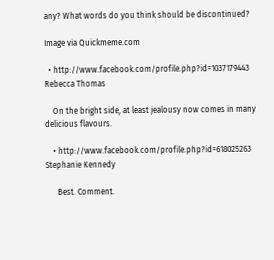any? What words do you think should be discontinued?

Image via Quickmeme.com

  • http://www.facebook.com/profile.php?id=1037179443 Rebecca Thomas

    On the bright side, at least jealousy now comes in many delicious flavours.

    • http://www.facebook.com/profile.php?id=618025263 Stephanie Kennedy

      Best. Comment.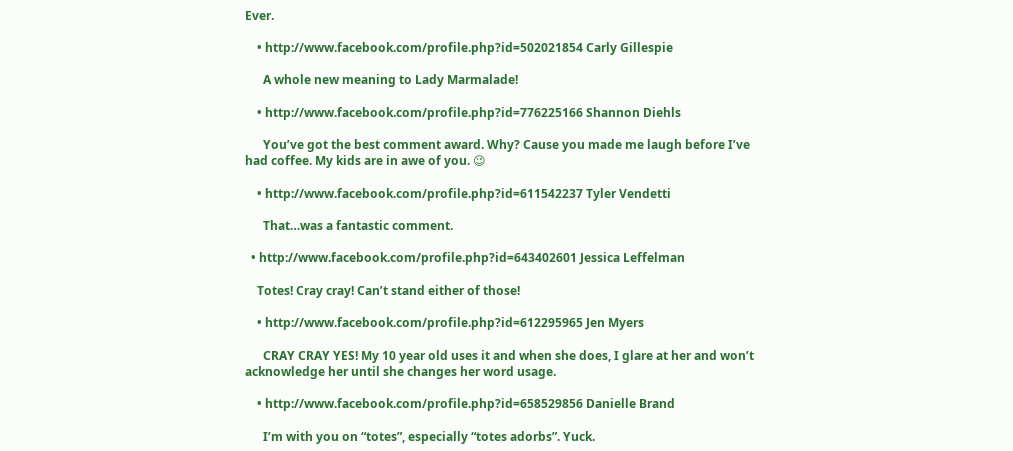Ever.

    • http://www.facebook.com/profile.php?id=502021854 Carly Gillespie

      A whole new meaning to Lady Marmalade!

    • http://www.facebook.com/profile.php?id=776225166 Shannon Diehls

      You’ve got the best comment award. Why? Cause you made me laugh before I’ve had coffee. My kids are in awe of you. 😉

    • http://www.facebook.com/profile.php?id=611542237 Tyler Vendetti

      That…was a fantastic comment.

  • http://www.facebook.com/profile.php?id=643402601 Jessica Leffelman

    Totes! Cray cray! Can’t stand either of those!

    • http://www.facebook.com/profile.php?id=612295965 Jen Myers

      CRAY CRAY YES! My 10 year old uses it and when she does, I glare at her and won’t acknowledge her until she changes her word usage.

    • http://www.facebook.com/profile.php?id=658529856 Danielle Brand

      I’m with you on “totes”, especially “totes adorbs”. Yuck.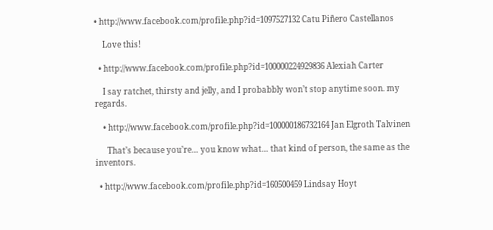• http://www.facebook.com/profile.php?id=1097527132 Catu Piñero Castellanos

    Love this!

  • http://www.facebook.com/profile.php?id=100000224929836 Alexiah Carter

    I say ratchet, thirsty and jelly, and I probabbly won’t stop anytime soon. my regards.

    • http://www.facebook.com/profile.php?id=100000186732164 Jan Elgroth Talvinen

      That’s because you’re… you know what… that kind of person, the same as the inventors.

  • http://www.facebook.com/profile.php?id=160500459 Lindsay Hoyt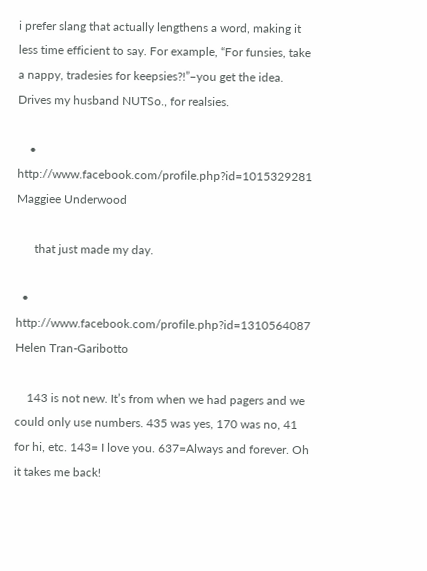i prefer slang that actually lengthens a word, making it less time efficient to say. For example, “For funsies, take a nappy, tradesies for keepsies?!”–you get the idea. Drives my husband NUTSo., for realsies.

    • http://www.facebook.com/profile.php?id=1015329281 Maggiee Underwood

      that just made my day.

  • http://www.facebook.com/profile.php?id=1310564087 Helen Tran-Garibotto

    143 is not new. It’s from when we had pagers and we could only use numbers. 435 was yes, 170 was no, 41 for hi, etc. 143= I love you. 637=Always and forever. Oh it takes me back!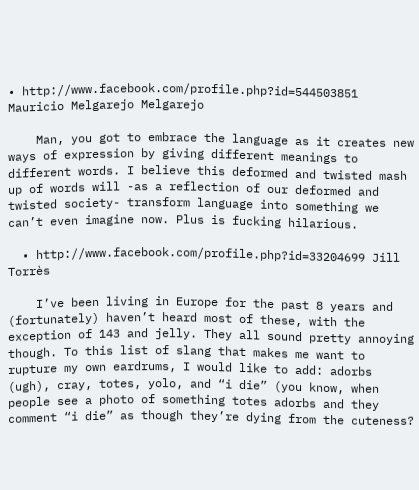• http://www.facebook.com/profile.php?id=544503851 Mauricio Melgarejo Melgarejo

    Man, you got to embrace the language as it creates new ways of expression by giving different meanings to different words. I believe this deformed and twisted mash up of words will -as a reflection of our deformed and twisted society- transform language into something we can’t even imagine now. Plus is fucking hilarious.

  • http://www.facebook.com/profile.php?id=33204699 Jill Torrès

    I’ve been living in Europe for the past 8 years and (fortunately) haven’t heard most of these, with the exception of 143 and jelly. They all sound pretty annoying though. To this list of slang that makes me want to rupture my own eardrums, I would like to add: adorbs (ugh), cray, totes, yolo, and “i die” (you know, when people see a photo of something totes adorbs and they comment “i die” as though they’re dying from the cuteness?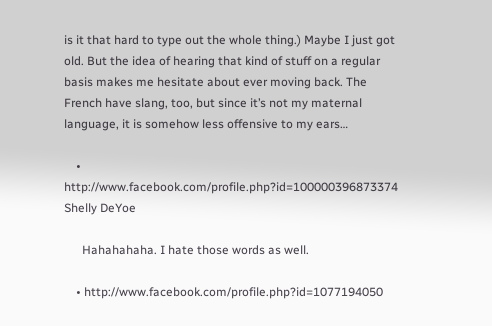is it that hard to type out the whole thing.) Maybe I just got old. But the idea of hearing that kind of stuff on a regular basis makes me hesitate about ever moving back. The French have slang, too, but since it’s not my maternal language, it is somehow less offensive to my ears…

    • http://www.facebook.com/profile.php?id=100000396873374 Shelly DeYoe

      Hahahahaha. I hate those words as well.

    • http://www.facebook.com/profile.php?id=1077194050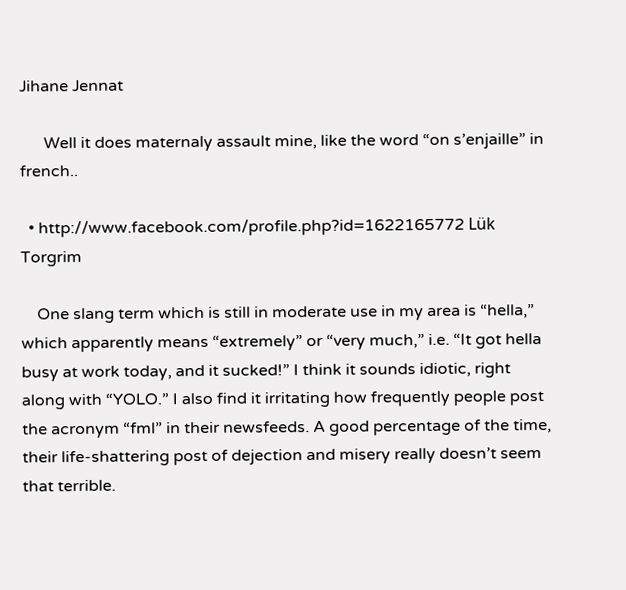Jihane Jennat

      Well it does maternaly assault mine, like the word “on s’enjaille” in french..

  • http://www.facebook.com/profile.php?id=1622165772 Lük Torgrim

    One slang term which is still in moderate use in my area is “hella,” which apparently means “extremely” or “very much,” i.e. “It got hella busy at work today, and it sucked!” I think it sounds idiotic, right along with “YOLO.” I also find it irritating how frequently people post the acronym “fml” in their newsfeeds. A good percentage of the time, their life-shattering post of dejection and misery really doesn’t seem that terrible.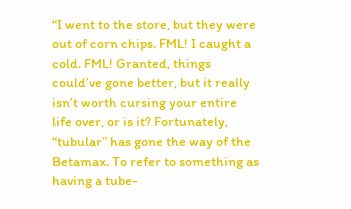“I went to the store, but they were out of corn chips. FML! I caught a cold. FML! Granted, things could’ve gone better, but it really isn’t worth cursing your entire life over, or is it? Fortunately, “tubular” has gone the way of the Betamax. To refer to something as having a tube-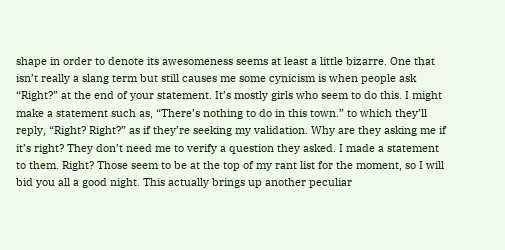shape in order to denote its awesomeness seems at least a little bizarre. One that isn’t really a slang term but still causes me some cynicism is when people ask “Right?” at the end of your statement. It’s mostly girls who seem to do this. I might make a statement such as, “There’s nothing to do in this town.” to which they’ll reply, “Right? Right?” as if they’re seeking my validation. Why are they asking me if it’s right? They don’t need me to verify a question they asked. I made a statement to them. Right? Those seem to be at the top of my rant list for the moment, so I will bid you all a good night. This actually brings up another peculiar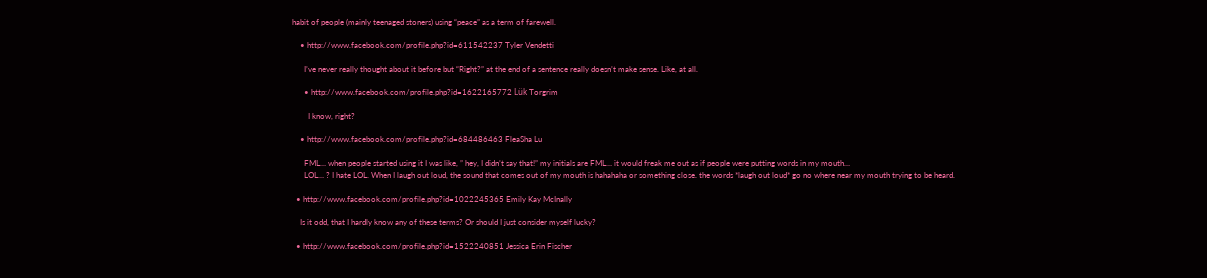habit of people (mainly teenaged stoners) using “peace” as a term of farewell.

    • http://www.facebook.com/profile.php?id=611542237 Tyler Vendetti

      I’ve never really thought about it before but “Right?” at the end of a sentence really doesn’t make sense. Like, at all.

      • http://www.facebook.com/profile.php?id=1622165772 Lük Torgrim

        I know, right?

    • http://www.facebook.com/profile.php?id=684486463 FleaSha Lu

      FML… when people started using it I was like, ” hey, I didn’t say that!” my initials are FML… it would freak me out as if people were putting words in my mouth…
      LOL… ? I hate LOL. When I laugh out loud, the sound that comes out of my mouth is hahahaha or something close. the words *laugh out loud* go no where near my mouth trying to be heard.

  • http://www.facebook.com/profile.php?id=1022245365 Emily Kay McInally

    Is it odd, that I hardly know any of these terms? Or should I just consider myself lucky?

  • http://www.facebook.com/profile.php?id=1522240851 Jessica Erin Fischer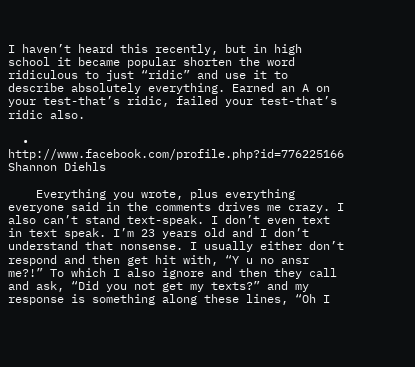I haven’t heard this recently, but in high school it became popular shorten the word ridiculous to just “ridic” and use it to describe absolutely everything. Earned an A on your test-that’s ridic, failed your test-that’s ridic also.

  • http://www.facebook.com/profile.php?id=776225166 Shannon Diehls

    Everything you wrote, plus everything everyone said in the comments drives me crazy. I also can’t stand text-speak. I don’t even text in text speak. I’m 23 years old and I don’t understand that nonsense. I usually either don’t respond and then get hit with, “Y u no ansr me?!” To which I also ignore and then they call and ask, “Did you not get my texts?” and my response is something along these lines, “Oh I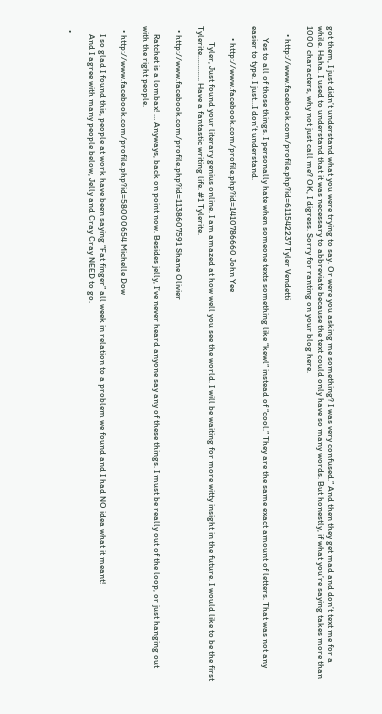got them, I just didn’t understand what you were trying to say. Or were you asking me something? I was very confused.” And then they get mad and don’t text me for a while. Haha. I used to understand that it was necessary to abbreviate because the text could only have so many words. But honestly, if what you’re saying takes more than 1000 characters, why not just call me? OK, I digress. Sorry for ranting on your blog here.

    • http://www.facebook.com/profile.php?id=611542237 Tyler Vendetti

      Yes to all of those things. I personally hate when someone texts something like “kewl” instead of “cool.” They are the same exact amount of letters. That was not any easier to type. I just…I don’t understand.

      • http://www.facebook.com/profile.php?id=1410786660 John Yee

        Tyler, Just found your literary genius online. I am amazed at how well you see the world. I will be waiting for more witty insight in the future. I would like to be the first Tylerite…………. Have a fantastic writing life. #1 Tylerite.

  • http://www.facebook.com/profile.php?id=1138607591 Shane Olivier

    Ratchet is a lombax! … Anyways, back on point now. Besides jelly, I’ve never heard anyone say any of these things. I must be really out of the loop, or just hanging out with the right people.

  • http://www.facebook.com/profile.php?id=58000654 Michelle Dow

    I so glad I found this, people at work have been saying “Fat finger” all week in relation to a problem we found and I had NO idea what it meant!
    And I agree with many people below, Jelly and Cray Cray NEED to go.

  •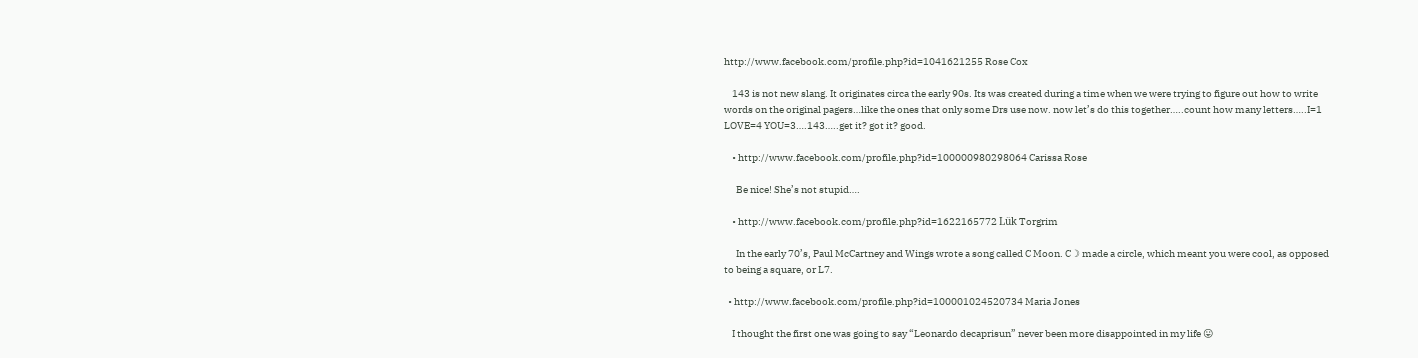http://www.facebook.com/profile.php?id=1041621255 Rose Cox

    143 is not new slang. It originates circa the early 90s. Its was created during a time when we were trying to figure out how to write words on the original pagers…like the ones that only some Drs use now. now let’s do this together…..count how many letters…..I=1 LOVE=4 YOU=3….143…..get it? got it? good.

    • http://www.facebook.com/profile.php?id=100000980298064 Carissa Rose

      Be nice! She’s not stupid….

    • http://www.facebook.com/profile.php?id=1622165772 Lük Torgrim

      In the early 70’s, Paul McCartney and Wings wrote a song called C Moon. C☽ made a circle, which meant you were cool, as opposed to being a square, or L7.

  • http://www.facebook.com/profile.php?id=100001024520734 Maria Jones

    I thought the first one was going to say “Leonardo decaprisun” never been more disappointed in my life 😛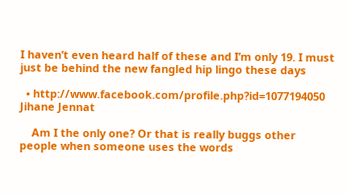I haven’t even heard half of these and I’m only 19. I must just be behind the new fangled hip lingo these days

  • http://www.facebook.com/profile.php?id=1077194050 Jihane Jennat

    Am I the only one? Or that is really buggs other people when someone uses the words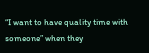“I want to have quality time with someone” when they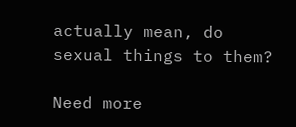actually mean, do sexual things to them?

Need more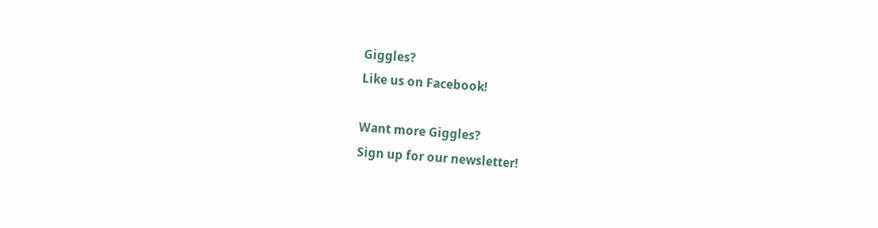Giggles?
Like us on Facebook!

Want more Giggles?
Sign up for our newsletter!